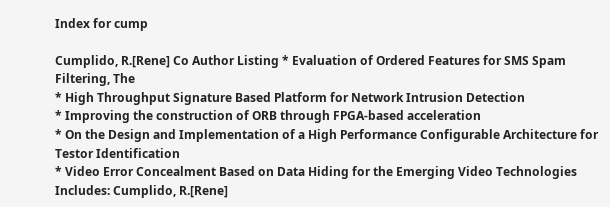Index for cump

Cumplido, R.[Rene] Co Author Listing * Evaluation of Ordered Features for SMS Spam Filtering, The
* High Throughput Signature Based Platform for Network Intrusion Detection
* Improving the construction of ORB through FPGA-based acceleration
* On the Design and Implementation of a High Performance Configurable Architecture for Testor Identification
* Video Error Concealment Based on Data Hiding for the Emerging Video Technologies
Includes: Cumplido, R.[Rene]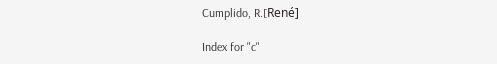Cumplido, R.[René]

Index for "c"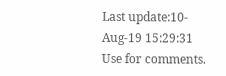Last update:10-Aug-19 15:29:31
Use for comments.